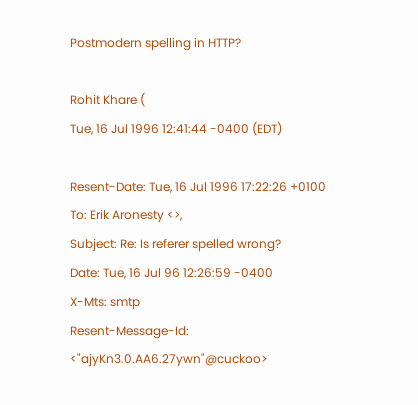Postmodern spelling in HTTP?

Rohit Khare (
Tue, 16 Jul 1996 12:41:44 -0400 (EDT)

Resent-Date: Tue, 16 Jul 1996 17:22:26 +0100
To: Erik Aronesty <>,
Subject: Re: Is referer spelled wrong?
Date: Tue, 16 Jul 96 12:26:59 -0400
X-Mts: smtp
Resent-Message-Id: <"ajyKn3.0.AA6.27ywn"@cuckoo>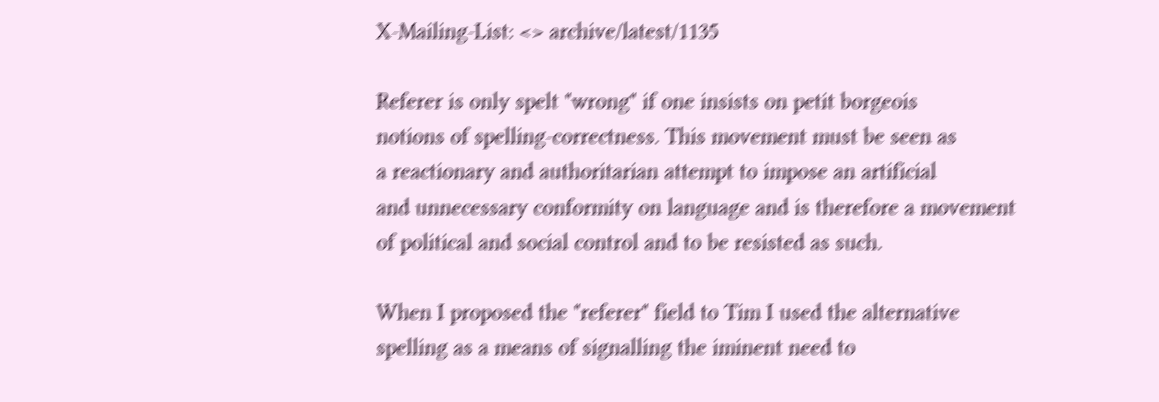X-Mailing-List: <> archive/latest/1135

Referer is only spelt "wrong" if one insists on petit borgeois
notions of spelling-correctness. This movement must be seen as
a reactionary and authoritarian attempt to impose an artificial
and unnecessary conformity on language and is therefore a movement
of political and social control and to be resisted as such.

When I proposed the "referer" field to Tim I used the alternative
spelling as a means of signalling the iminent need to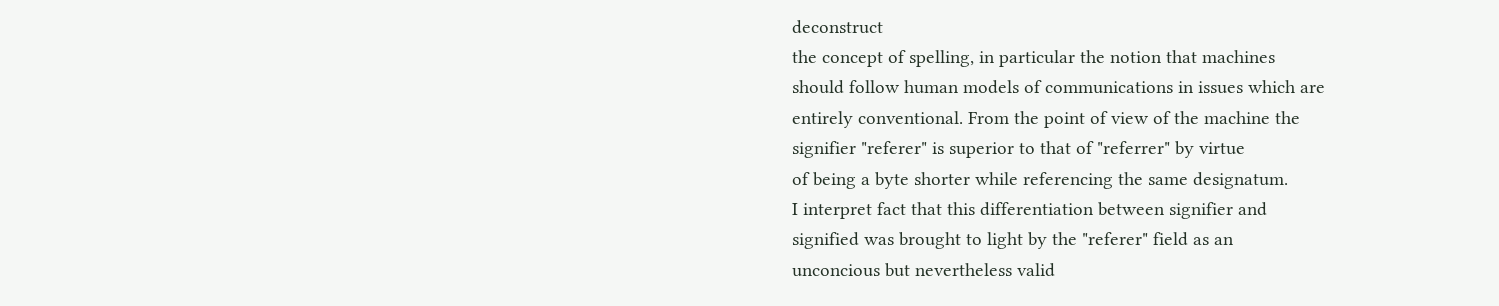deconstruct
the concept of spelling, in particular the notion that machines
should follow human models of communications in issues which are
entirely conventional. From the point of view of the machine the
signifier "referer" is superior to that of "referrer" by virtue
of being a byte shorter while referencing the same designatum.
I interpret fact that this differentiation between signifier and
signified was brought to light by the "referer" field as an
unconcious but nevertheless valid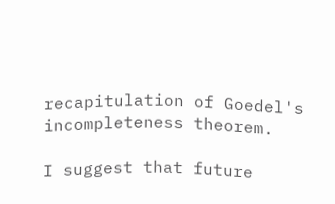recapitulation of Goedel's
incompleteness theorem.

I suggest that future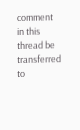comment in this thread be transferred to